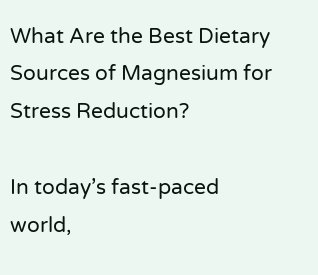What Are the Best Dietary Sources of Magnesium for Stress Reduction?

In today’s fast-paced world,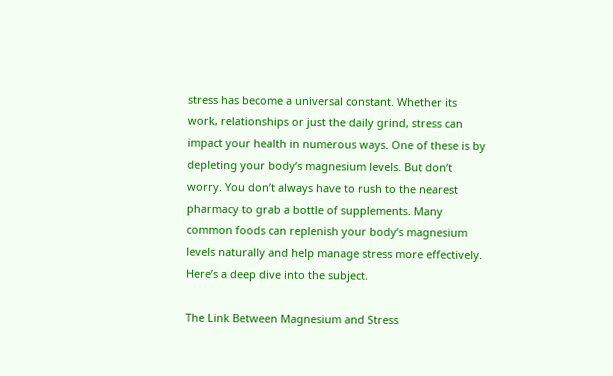stress has become a universal constant. Whether its work, relationships or just the daily grind, stress can impact your health in numerous ways. One of these is by depleting your body’s magnesium levels. But don’t worry. You don’t always have to rush to the nearest pharmacy to grab a bottle of supplements. Many common foods can replenish your body’s magnesium levels naturally and help manage stress more effectively. Here’s a deep dive into the subject.

The Link Between Magnesium and Stress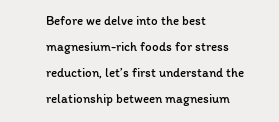Before we delve into the best magnesium-rich foods for stress reduction, let’s first understand the relationship between magnesium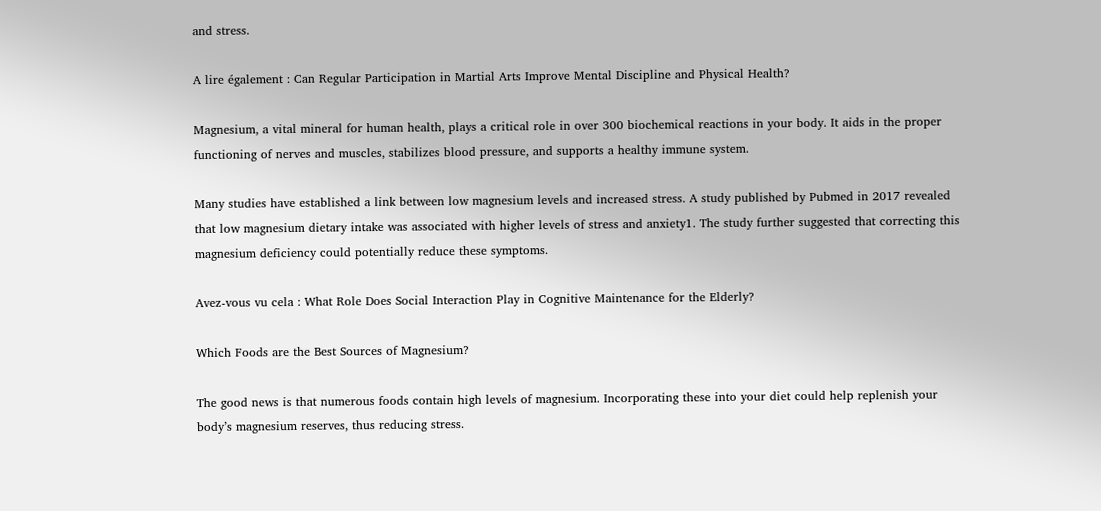and stress.

A lire également : Can Regular Participation in Martial Arts Improve Mental Discipline and Physical Health?

Magnesium, a vital mineral for human health, plays a critical role in over 300 biochemical reactions in your body. It aids in the proper functioning of nerves and muscles, stabilizes blood pressure, and supports a healthy immune system.

Many studies have established a link between low magnesium levels and increased stress. A study published by Pubmed in 2017 revealed that low magnesium dietary intake was associated with higher levels of stress and anxiety1. The study further suggested that correcting this magnesium deficiency could potentially reduce these symptoms.

Avez-vous vu cela : What Role Does Social Interaction Play in Cognitive Maintenance for the Elderly?

Which Foods are the Best Sources of Magnesium?

The good news is that numerous foods contain high levels of magnesium. Incorporating these into your diet could help replenish your body’s magnesium reserves, thus reducing stress.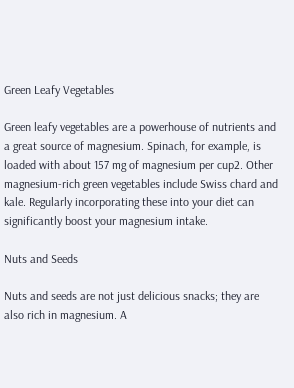Green Leafy Vegetables

Green leafy vegetables are a powerhouse of nutrients and a great source of magnesium. Spinach, for example, is loaded with about 157 mg of magnesium per cup2. Other magnesium-rich green vegetables include Swiss chard and kale. Regularly incorporating these into your diet can significantly boost your magnesium intake.

Nuts and Seeds

Nuts and seeds are not just delicious snacks; they are also rich in magnesium. A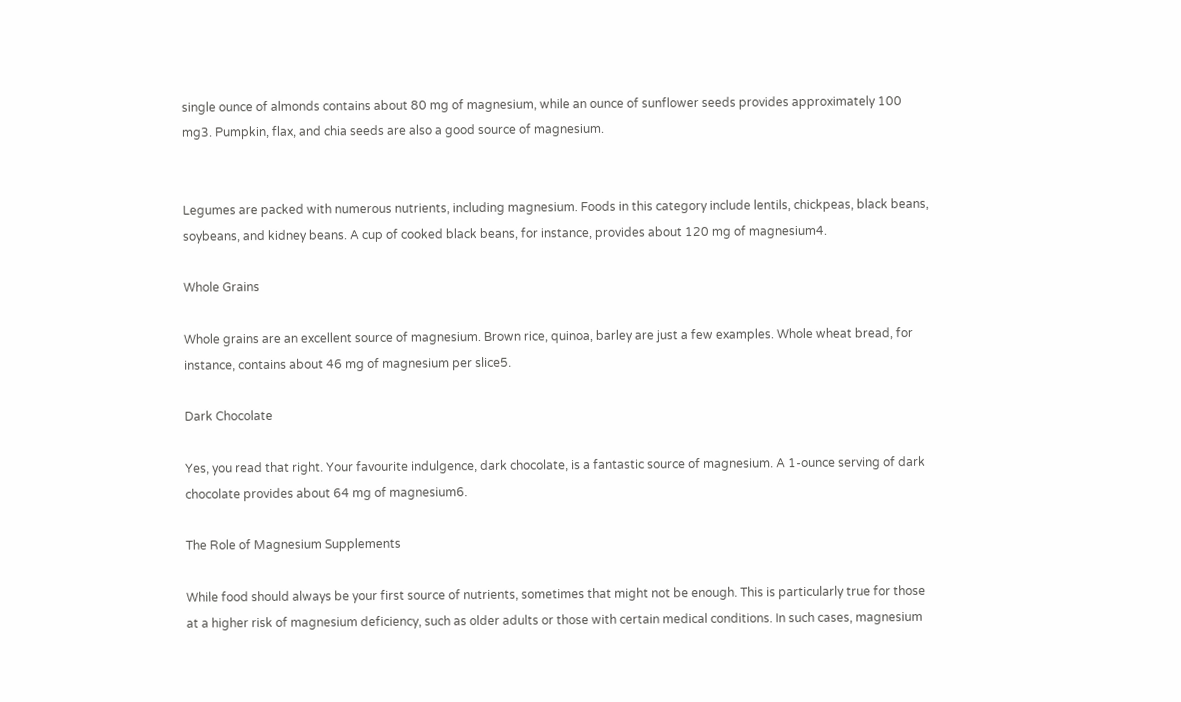single ounce of almonds contains about 80 mg of magnesium, while an ounce of sunflower seeds provides approximately 100 mg3. Pumpkin, flax, and chia seeds are also a good source of magnesium.


Legumes are packed with numerous nutrients, including magnesium. Foods in this category include lentils, chickpeas, black beans, soybeans, and kidney beans. A cup of cooked black beans, for instance, provides about 120 mg of magnesium4.

Whole Grains

Whole grains are an excellent source of magnesium. Brown rice, quinoa, barley are just a few examples. Whole wheat bread, for instance, contains about 46 mg of magnesium per slice5.

Dark Chocolate

Yes, you read that right. Your favourite indulgence, dark chocolate, is a fantastic source of magnesium. A 1-ounce serving of dark chocolate provides about 64 mg of magnesium6.

The Role of Magnesium Supplements

While food should always be your first source of nutrients, sometimes that might not be enough. This is particularly true for those at a higher risk of magnesium deficiency, such as older adults or those with certain medical conditions. In such cases, magnesium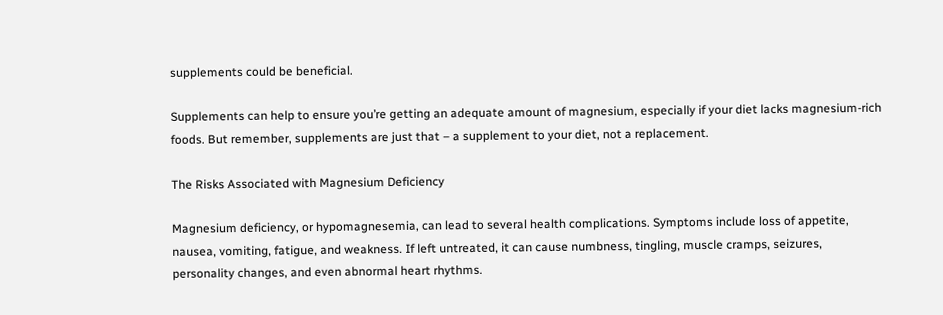supplements could be beneficial.

Supplements can help to ensure you’re getting an adequate amount of magnesium, especially if your diet lacks magnesium-rich foods. But remember, supplements are just that – a supplement to your diet, not a replacement.

The Risks Associated with Magnesium Deficiency

Magnesium deficiency, or hypomagnesemia, can lead to several health complications. Symptoms include loss of appetite, nausea, vomiting, fatigue, and weakness. If left untreated, it can cause numbness, tingling, muscle cramps, seizures, personality changes, and even abnormal heart rhythms.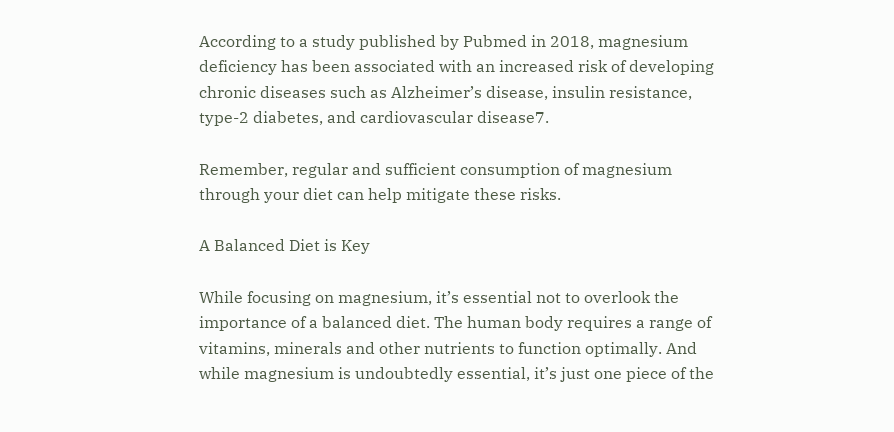According to a study published by Pubmed in 2018, magnesium deficiency has been associated with an increased risk of developing chronic diseases such as Alzheimer’s disease, insulin resistance, type-2 diabetes, and cardiovascular disease7.

Remember, regular and sufficient consumption of magnesium through your diet can help mitigate these risks.

A Balanced Diet is Key

While focusing on magnesium, it’s essential not to overlook the importance of a balanced diet. The human body requires a range of vitamins, minerals and other nutrients to function optimally. And while magnesium is undoubtedly essential, it’s just one piece of the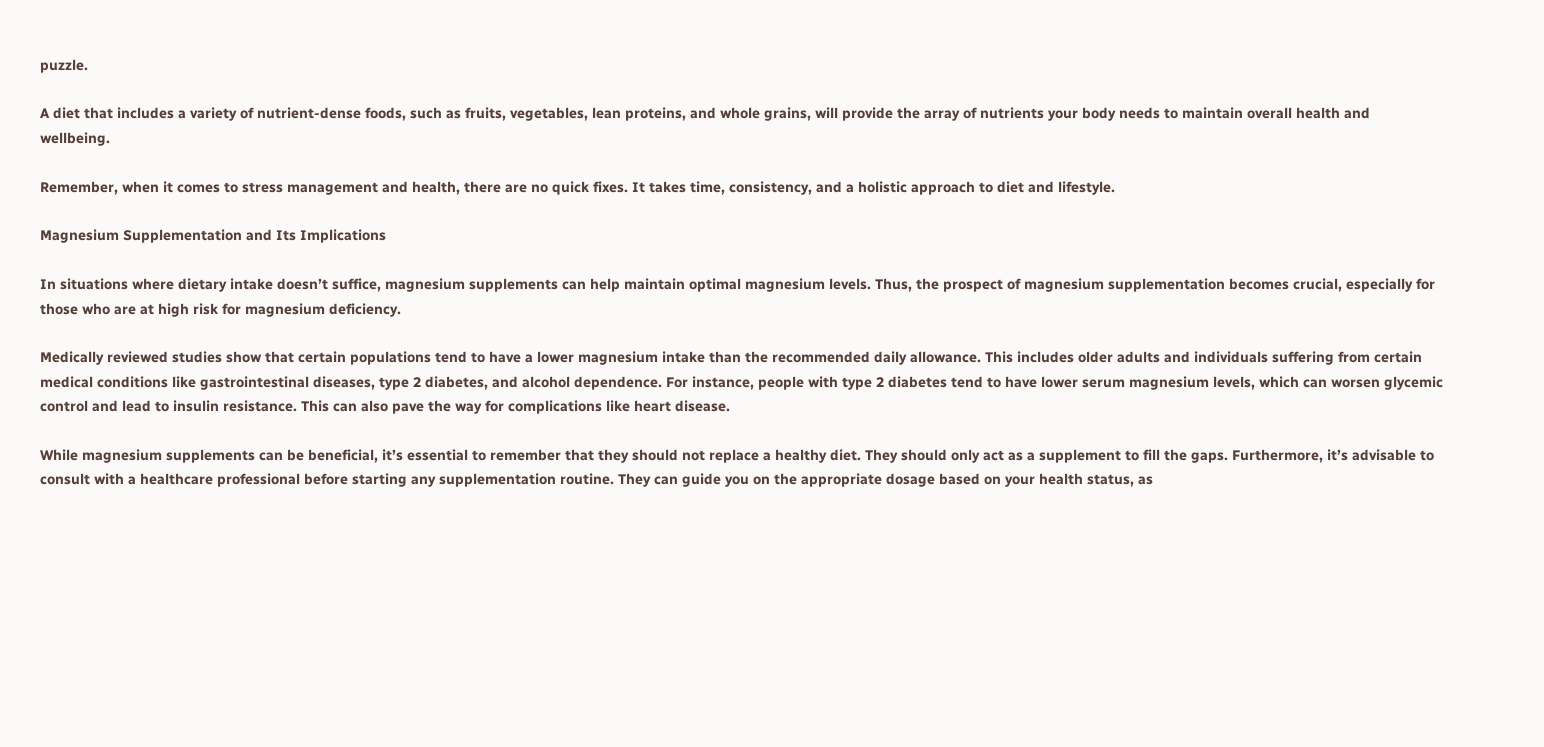puzzle.

A diet that includes a variety of nutrient-dense foods, such as fruits, vegetables, lean proteins, and whole grains, will provide the array of nutrients your body needs to maintain overall health and wellbeing.

Remember, when it comes to stress management and health, there are no quick fixes. It takes time, consistency, and a holistic approach to diet and lifestyle.

Magnesium Supplementation and Its Implications

In situations where dietary intake doesn’t suffice, magnesium supplements can help maintain optimal magnesium levels. Thus, the prospect of magnesium supplementation becomes crucial, especially for those who are at high risk for magnesium deficiency.

Medically reviewed studies show that certain populations tend to have a lower magnesium intake than the recommended daily allowance. This includes older adults and individuals suffering from certain medical conditions like gastrointestinal diseases, type 2 diabetes, and alcohol dependence. For instance, people with type 2 diabetes tend to have lower serum magnesium levels, which can worsen glycemic control and lead to insulin resistance. This can also pave the way for complications like heart disease.

While magnesium supplements can be beneficial, it’s essential to remember that they should not replace a healthy diet. They should only act as a supplement to fill the gaps. Furthermore, it’s advisable to consult with a healthcare professional before starting any supplementation routine. They can guide you on the appropriate dosage based on your health status, as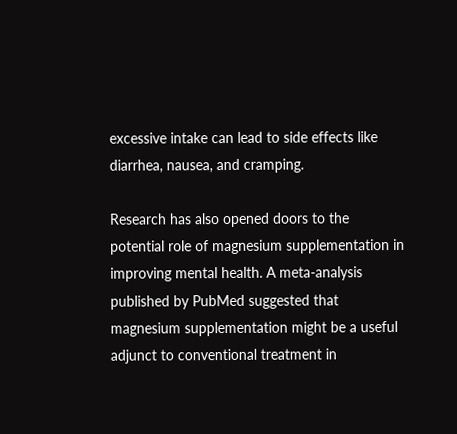excessive intake can lead to side effects like diarrhea, nausea, and cramping.

Research has also opened doors to the potential role of magnesium supplementation in improving mental health. A meta-analysis published by PubMed suggested that magnesium supplementation might be a useful adjunct to conventional treatment in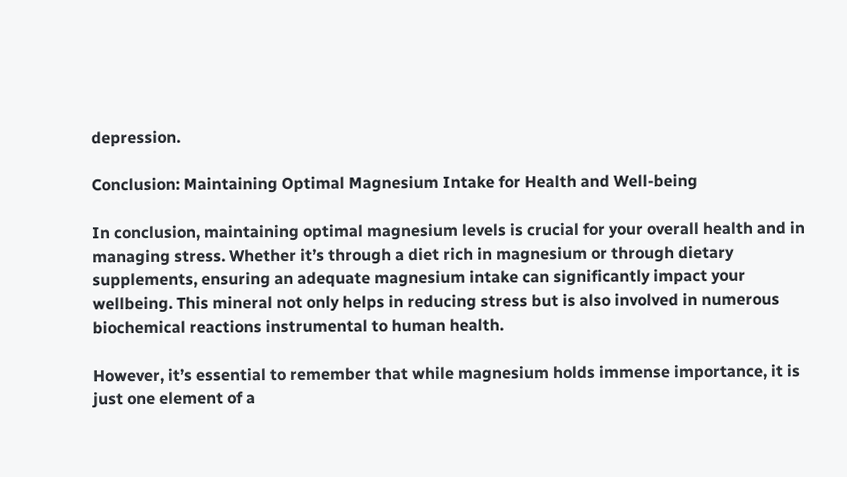depression.

Conclusion: Maintaining Optimal Magnesium Intake for Health and Well-being

In conclusion, maintaining optimal magnesium levels is crucial for your overall health and in managing stress. Whether it’s through a diet rich in magnesium or through dietary supplements, ensuring an adequate magnesium intake can significantly impact your wellbeing. This mineral not only helps in reducing stress but is also involved in numerous biochemical reactions instrumental to human health.

However, it’s essential to remember that while magnesium holds immense importance, it is just one element of a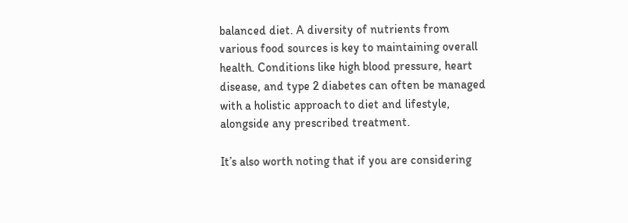balanced diet. A diversity of nutrients from various food sources is key to maintaining overall health. Conditions like high blood pressure, heart disease, and type 2 diabetes can often be managed with a holistic approach to diet and lifestyle, alongside any prescribed treatment.

It’s also worth noting that if you are considering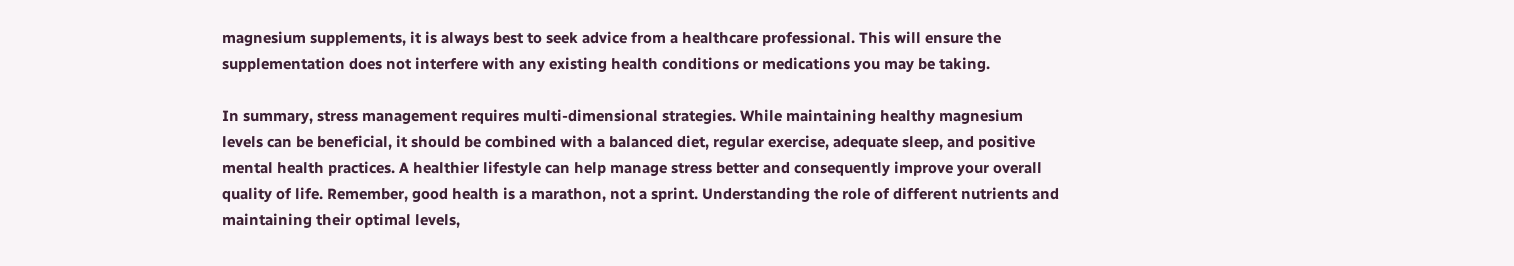magnesium supplements, it is always best to seek advice from a healthcare professional. This will ensure the supplementation does not interfere with any existing health conditions or medications you may be taking.

In summary, stress management requires multi-dimensional strategies. While maintaining healthy magnesium levels can be beneficial, it should be combined with a balanced diet, regular exercise, adequate sleep, and positive mental health practices. A healthier lifestyle can help manage stress better and consequently improve your overall quality of life. Remember, good health is a marathon, not a sprint. Understanding the role of different nutrients and maintaining their optimal levels,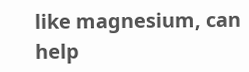like magnesium, can help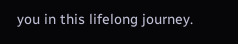you in this lifelong journey.